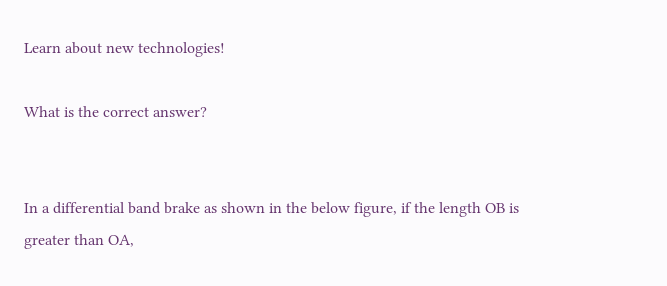Learn about new technologies!

What is the correct answer?


In a differential band brake as shown in the below figure, if the length OB is greater than OA,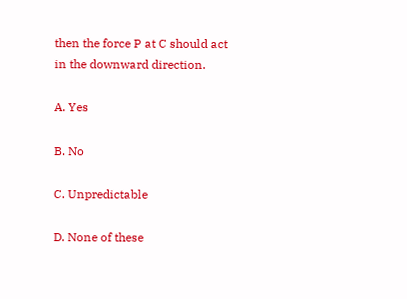then the force P at C should act in the downward direction.

A. Yes

B. No

C. Unpredictable

D. None of these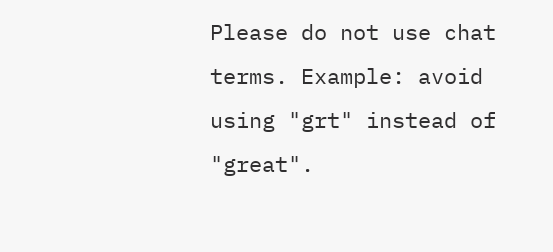Please do not use chat terms. Example: avoid using "grt" instead of "great".